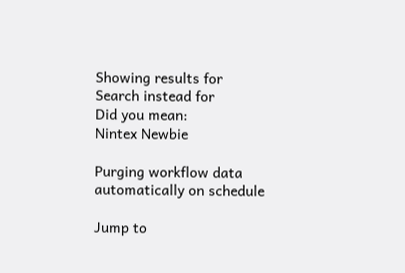Showing results for
Search instead for
Did you mean:
Nintex Newbie

Purging workflow data automatically on schedule

Jump to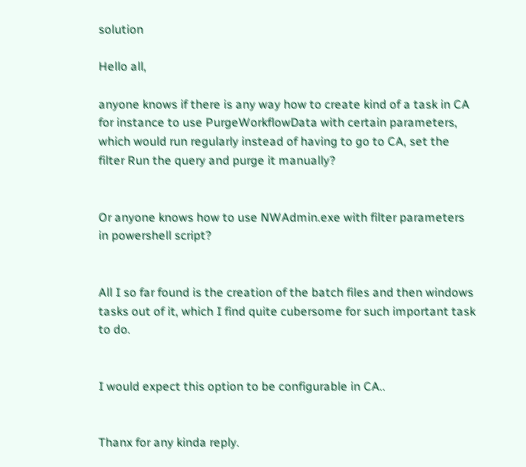solution

Hello all,

anyone knows if there is any way how to create kind of a task in CA for instance to use PurgeWorkflowData with certain parameters, which would run regularly instead of having to go to CA, set the filter Run the query and purge it manually?


Or anyone knows how to use NWAdmin.exe with filter parameters in powershell script?


All I so far found is the creation of the batch files and then windows tasks out of it, which I find quite cubersome for such important task to do.


I would expect this option to be configurable in CA..


Thanx for any kinda reply.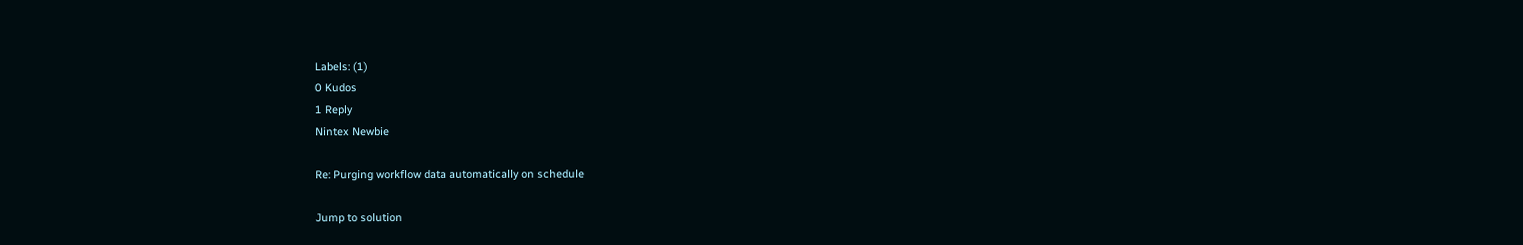Labels: (1)
0 Kudos
1 Reply
Nintex Newbie

Re: Purging workflow data automatically on schedule

Jump to solution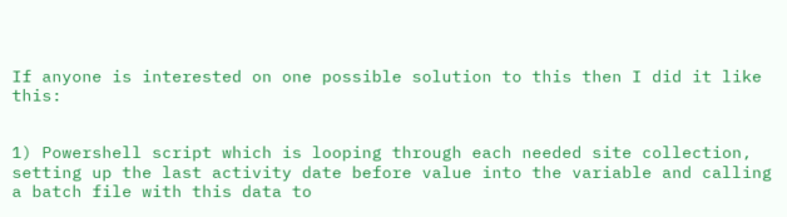If anyone is interested on one possible solution to this then I did it like this:


1) Powershell script which is looping through each needed site collection, setting up the last activity date before value into the variable and calling a batch file with this data to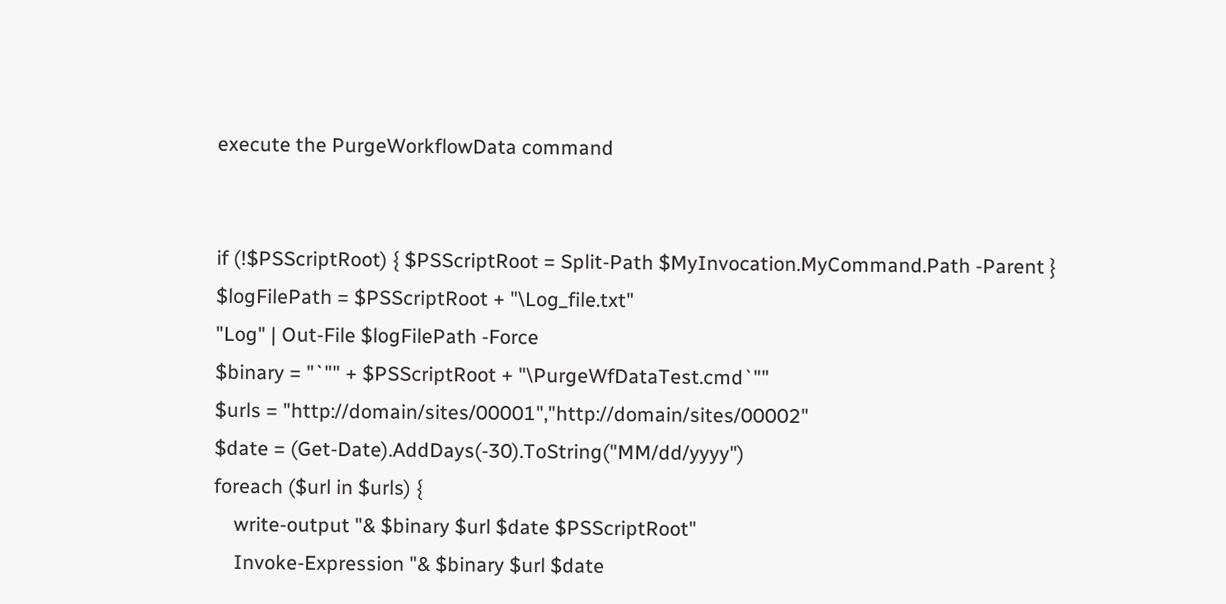execute the PurgeWorkflowData command


if (!$PSScriptRoot) { $PSScriptRoot = Split-Path $MyInvocation.MyCommand.Path -Parent }
$logFilePath = $PSScriptRoot + "\Log_file.txt"
"Log" | Out-File $logFilePath -Force
$binary = "`"" + $PSScriptRoot + "\PurgeWfDataTest.cmd`""
$urls = "http://domain/sites/00001","http://domain/sites/00002"
$date = (Get-Date).AddDays(-30).ToString("MM/dd/yyyy")
foreach ($url in $urls) {
    write-output "& $binary $url $date $PSScriptRoot"
    Invoke-Expression "& $binary $url $date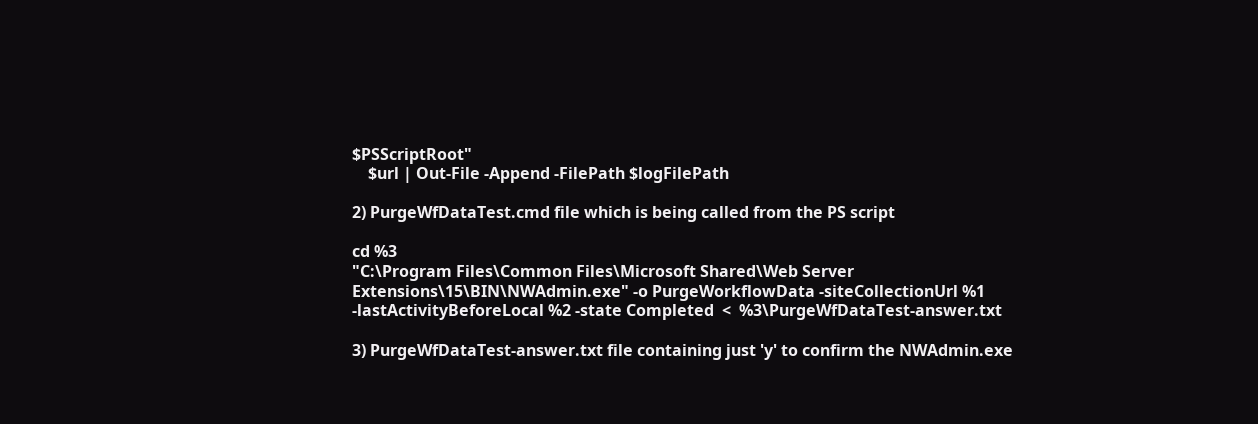$PSScriptRoot"
    $url | Out-File -Append -FilePath $logFilePath

2) PurgeWfDataTest.cmd file which is being called from the PS script

cd %3
"C:\Program Files\Common Files\Microsoft Shared\Web Server Extensions\15\BIN\NWAdmin.exe" -o PurgeWorkflowData -siteCollectionUrl %1 -lastActivityBeforeLocal %2 -state Completed  <  %3\PurgeWfDataTest-answer.txt

3) PurgeWfDataTest-answer.txt file containing just 'y' to confirm the NWAdmin.exe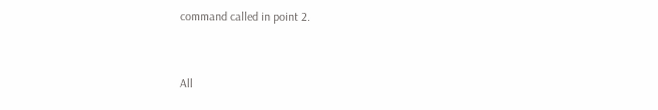command called in point 2.


All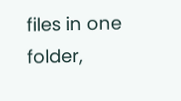files in one folder,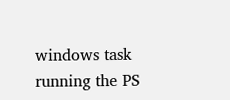windows task running the PS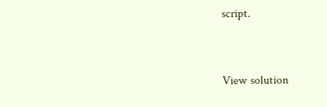script.


View solution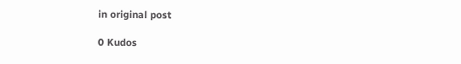in original post

0 Kudos